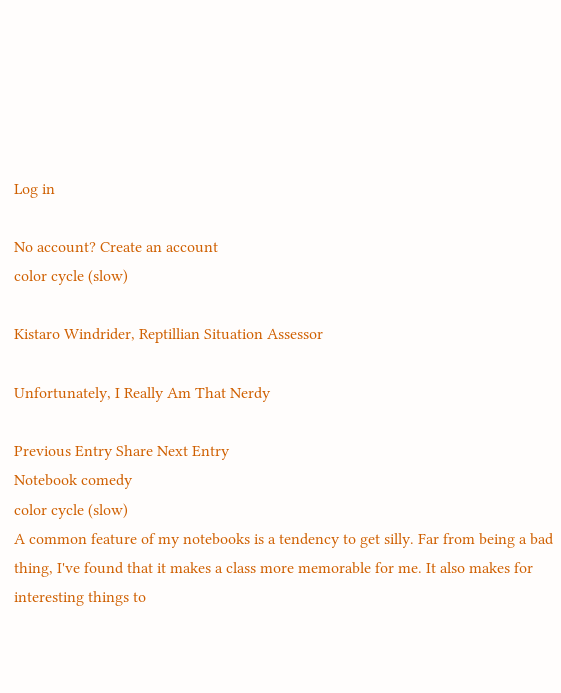Log in

No account? Create an account
color cycle (slow)

Kistaro Windrider, Reptillian Situation Assessor

Unfortunately, I Really Am That Nerdy

Previous Entry Share Next Entry
Notebook comedy
color cycle (slow)
A common feature of my notebooks is a tendency to get silly. Far from being a bad thing, I've found that it makes a class more memorable for me. It also makes for interesting things to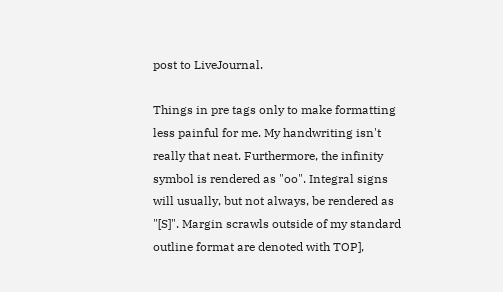post to LiveJournal.

Things in pre tags only to make formatting less painful for me. My handwriting isn't really that neat. Furthermore, the infinity symbol is rendered as "oo". Integral signs will usually, but not always, be rendered as "[S]". Margin scrawls outside of my standard outline format are denoted with TOP],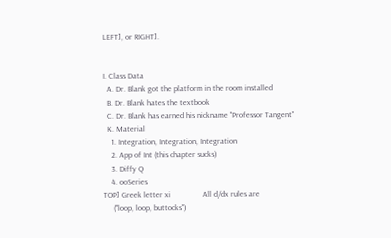LEFT], or RIGHT].


I. Class Data
  A. Dr. Blank got the platform in the room installed
  B. Dr. Blank hates the textbook
  C. Dr. Blank has earned his nickname "Professor Tangent"
  K. Material
    1. Integration, Integration, Integration
    2. App of Int (this chapter sucks)
    3. Diffy Q
    4. ooSeries
TOP] Greek letter xi                All d/dx rules are
     ("loop, loop, buttocks")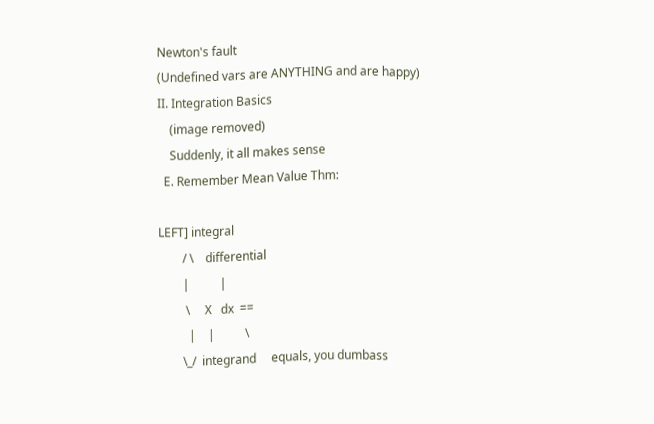Newton's fault
(Undefined vars are ANYTHING and are happy)
II. Integration Basics
    (image removed)
    Suddenly, it all makes sense
  E. Remember Mean Value Thm:

LEFT] integral
        / \    differential
        |          |
         \     X   dx  ==
          |    |          \
        \_/  integrand     equals, you dumbass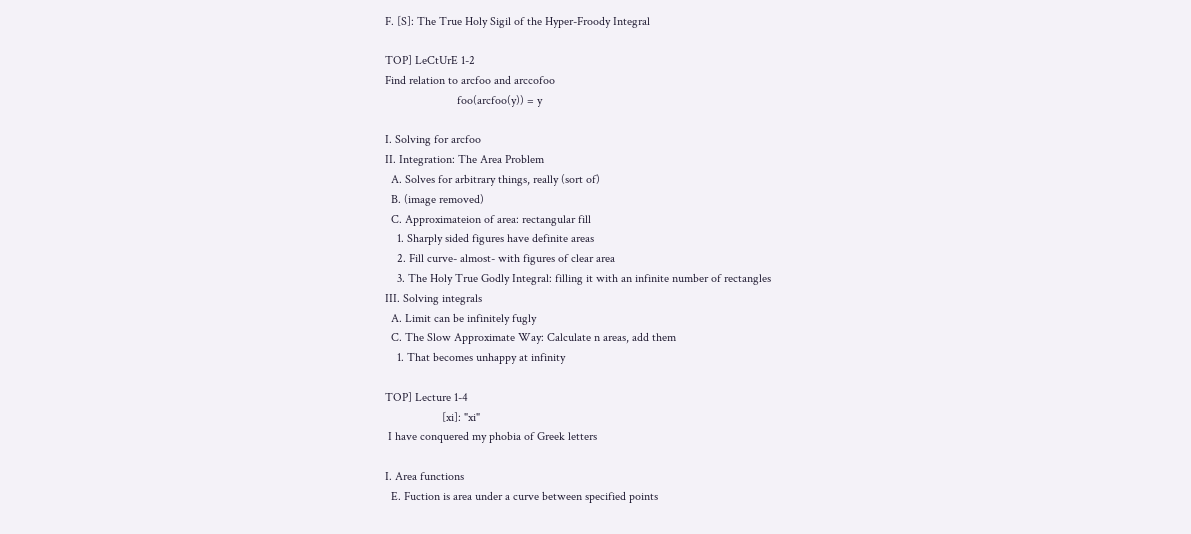F. [S]: The True Holy Sigil of the Hyper-Froody Integral

TOP] LeCtUrE 1-2
Find relation to arcfoo and arccofoo
                        foo(arcfoo(y)) = y

I. Solving for arcfoo
II. Integration: The Area Problem
  A. Solves for arbitrary things, really (sort of)
  B. (image removed)
  C. Approximateion of area: rectangular fill
    1. Sharply sided figures have definite areas
    2. Fill curve- almost- with figures of clear area
    3. The Holy True Godly Integral: filling it with an infinite number of rectangles
III. Solving integrals
  A. Limit can be infinitely fugly
  C. The Slow Approximate Way: Calculate n areas, add them
    1. That becomes unhappy at infinity

TOP] Lecture 1-4
                   [xi]: "xi"
 I have conquered my phobia of Greek letters

I. Area functions
  E. Fuction is area under a curve between specified points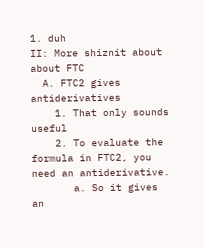1. duh
II: More shiznit about about FTC
  A. FTC2 gives antiderivatives
    1. That only sounds useful
    2. To evaluate the formula in FTC2, you need an antiderivative.
       a. So it gives an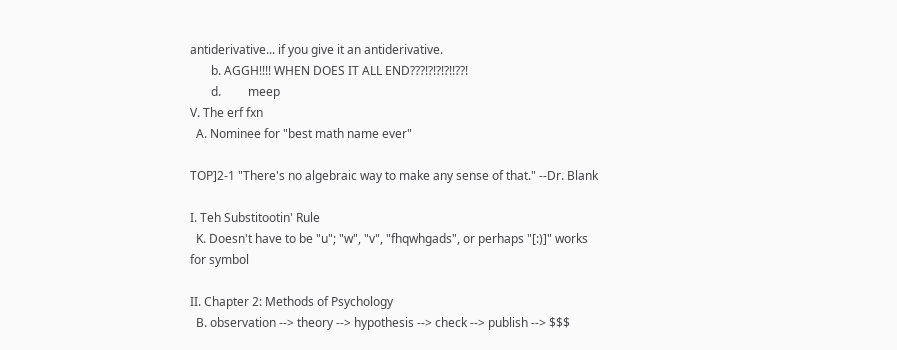antiderivative... if you give it an antiderivative.
       b. AGGH!!!! WHEN DOES IT ALL END???!?!?!?!!??!
       d.         meep
V. The erf fxn
  A. Nominee for "best math name ever"

TOP]2-1 "There's no algebraic way to make any sense of that." --Dr. Blank

I. Teh Substitootin' Rule
  K. Doesn't have to be "u"; "w", "v", "fhqwhgads", or perhaps "[:)]" works for symbol

II. Chapter 2: Methods of Psychology
  B. observation --> theory --> hypothesis --> check --> publish --> $$$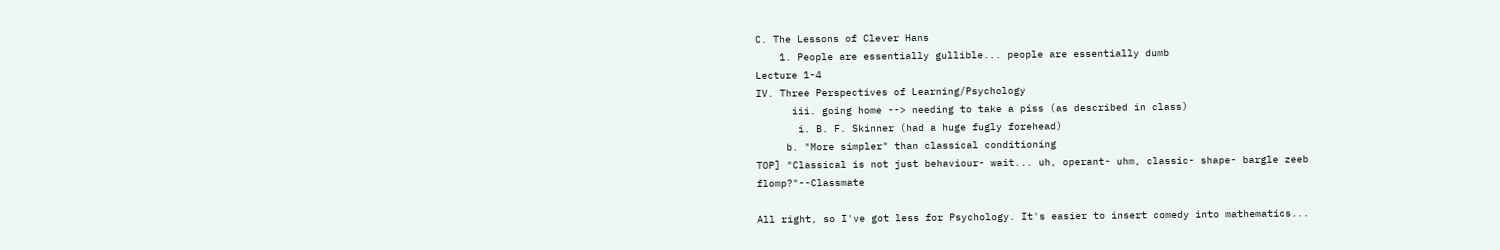C. The Lessons of Clever Hans
    1. People are essentially gullible... people are essentially dumb
Lecture 1-4
IV. Three Perspectives of Learning/Psychology
      iii. going home --> needing to take a piss (as described in class)
       i. B. F. Skinner (had a huge fugly forehead)
     b. "More simpler" than classical conditioning
TOP] "Classical is not just behaviour- wait... uh, operant- uhm, classic- shape- bargle zeeb flomp?"--Classmate

All right, so I've got less for Psychology. It's easier to insert comedy into mathematics...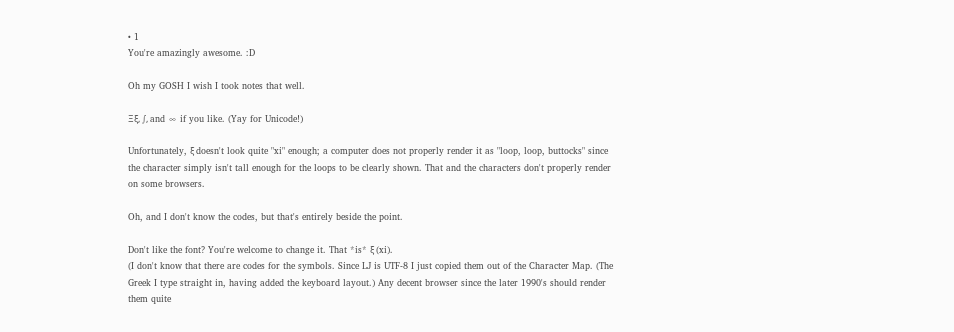• 1
You're amazingly awesome. :D

Oh my GOSH I wish I took notes that well.

Ξξ, ∫, and ∞ if you like. (Yay for Unicode!)

Unfortunately, ξ doesn't look quite "xi" enough; a computer does not properly render it as "loop, loop, buttocks" since the character simply isn't tall enough for the loops to be clearly shown. That and the characters don't properly render on some browsers.

Oh, and I don't know the codes, but that's entirely beside the point.

Don't like the font? You're welcome to change it. That *is* ξ (xi).
(I don't know that there are codes for the symbols. Since LJ is UTF-8 I just copied them out of the Character Map. (The Greek I type straight in, having added the keyboard layout.) Any decent browser since the later 1990's should render them quite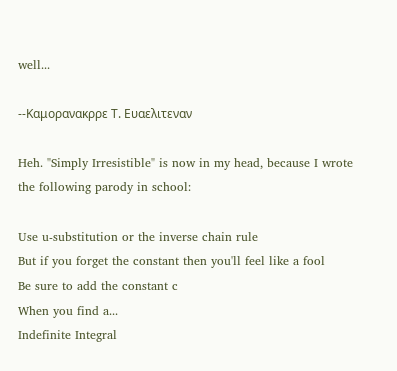well...

--Καμορανακρρε Τ. Ευαελιτεναν

Heh. "Simply Irresistible" is now in my head, because I wrote the following parody in school:

Use u-substitution or the inverse chain rule
But if you forget the constant then you'll feel like a fool
Be sure to add the constant c
When you find a...
Indefinite Integral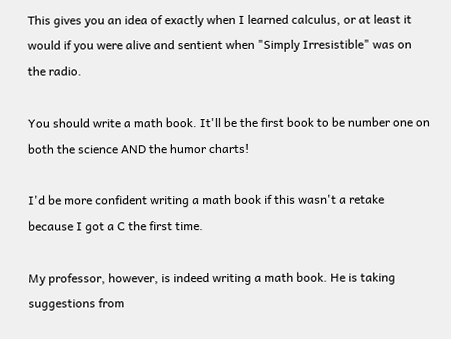This gives you an idea of exactly when I learned calculus, or at least it would if you were alive and sentient when "Simply Irresistible" was on the radio.

You should write a math book. It'll be the first book to be number one on both the science AND the humor charts!

I'd be more confident writing a math book if this wasn't a retake because I got a C the first time.

My professor, however, is indeed writing a math book. He is taking suggestions from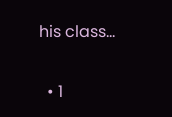his class...

  • 1